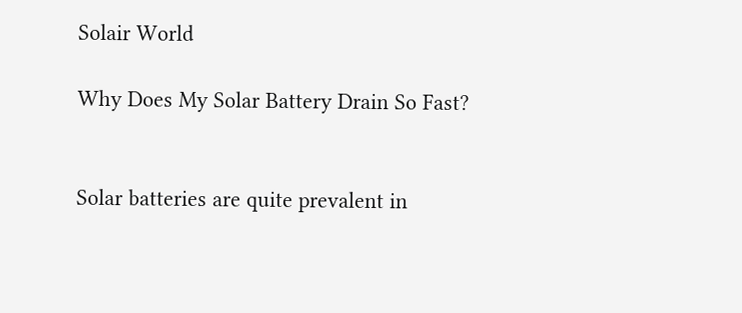Solair World

Why Does My Solar Battery Drain So Fast?


Solar batteries are quite prevalent in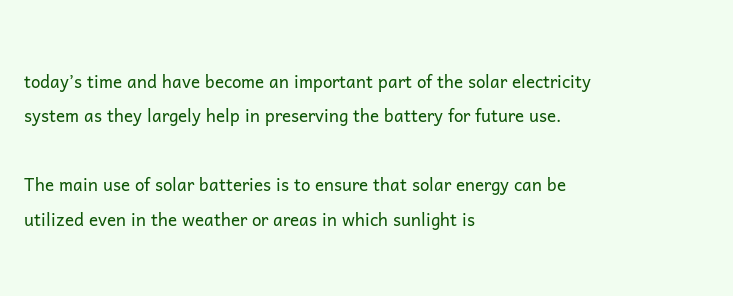today’s time and have become an important part of the solar electricity system as they largely help in preserving the battery for future use.

The main use of solar batteries is to ensure that solar energy can be utilized even in the weather or areas in which sunlight is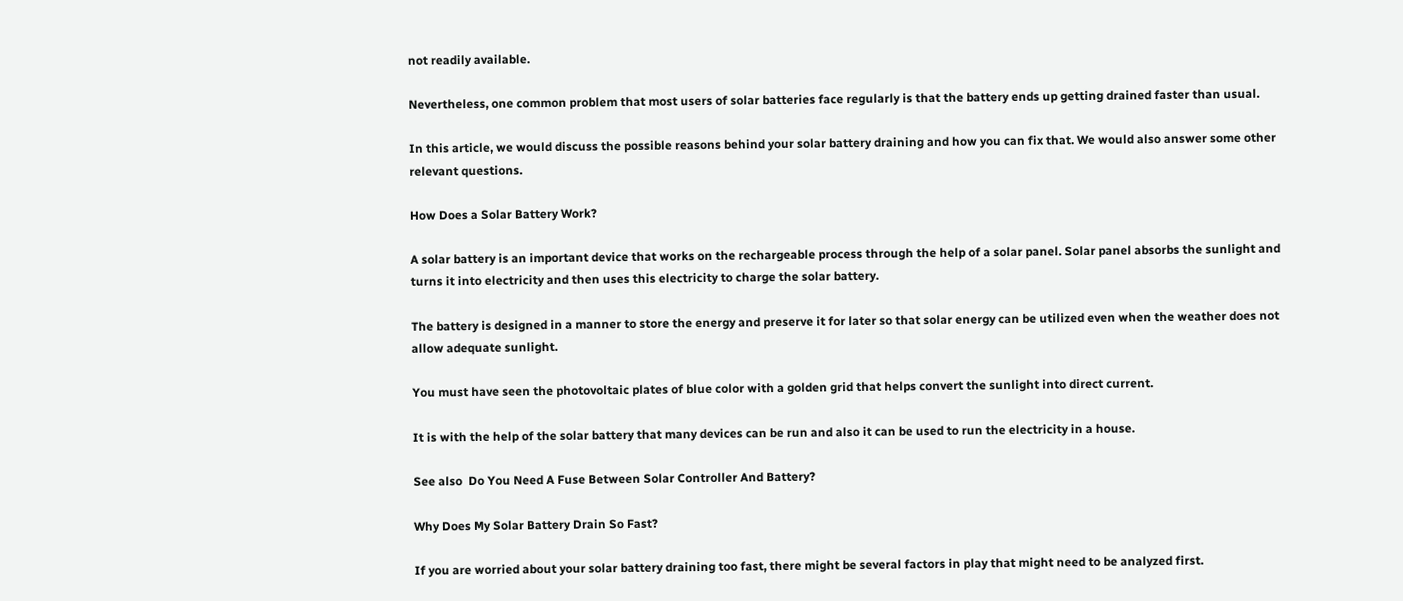not readily available.

Nevertheless, one common problem that most users of solar batteries face regularly is that the battery ends up getting drained faster than usual.

In this article, we would discuss the possible reasons behind your solar battery draining and how you can fix that. We would also answer some other relevant questions.

How Does a Solar Battery Work?

A solar battery is an important device that works on the rechargeable process through the help of a solar panel. Solar panel absorbs the sunlight and turns it into electricity and then uses this electricity to charge the solar battery.

The battery is designed in a manner to store the energy and preserve it for later so that solar energy can be utilized even when the weather does not allow adequate sunlight.

You must have seen the photovoltaic plates of blue color with a golden grid that helps convert the sunlight into direct current.

It is with the help of the solar battery that many devices can be run and also it can be used to run the electricity in a house.

See also  Do You Need A Fuse Between Solar Controller And Battery?

Why Does My Solar Battery Drain So Fast?

If you are worried about your solar battery draining too fast, there might be several factors in play that might need to be analyzed first.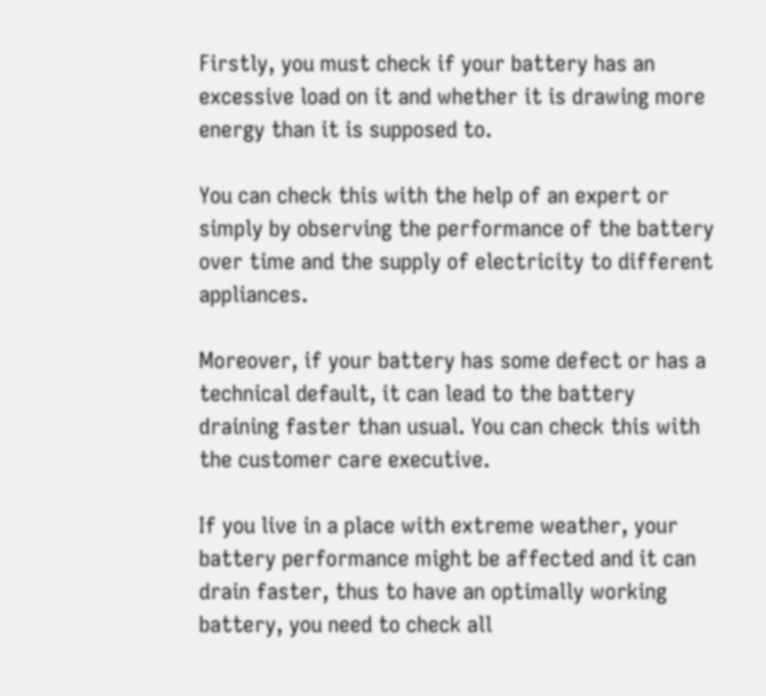Firstly, you must check if your battery has an excessive load on it and whether it is drawing more energy than it is supposed to.

You can check this with the help of an expert or simply by observing the performance of the battery over time and the supply of electricity to different appliances.

Moreover, if your battery has some defect or has a technical default, it can lead to the battery draining faster than usual. You can check this with the customer care executive.

If you live in a place with extreme weather, your battery performance might be affected and it can drain faster, thus to have an optimally working battery, you need to check all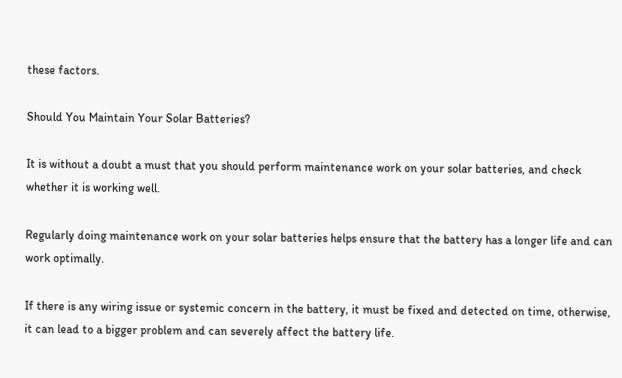these factors.

Should You Maintain Your Solar Batteries?

It is without a doubt a must that you should perform maintenance work on your solar batteries, and check whether it is working well.

Regularly doing maintenance work on your solar batteries helps ensure that the battery has a longer life and can work optimally.

If there is any wiring issue or systemic concern in the battery, it must be fixed and detected on time, otherwise, it can lead to a bigger problem and can severely affect the battery life.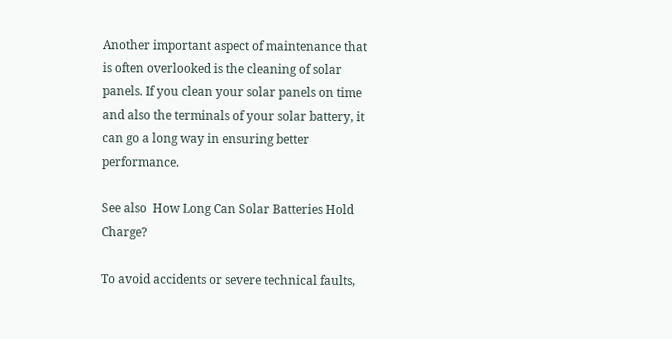Another important aspect of maintenance that is often overlooked is the cleaning of solar panels. If you clean your solar panels on time and also the terminals of your solar battery, it can go a long way in ensuring better performance.

See also  How Long Can Solar Batteries Hold Charge?

To avoid accidents or severe technical faults,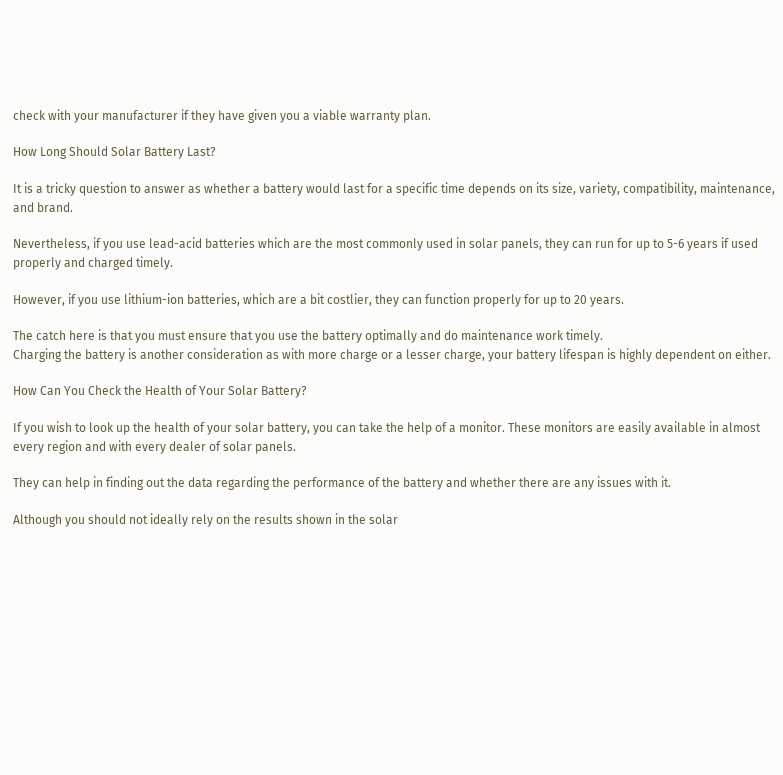check with your manufacturer if they have given you a viable warranty plan.

How Long Should Solar Battery Last?

It is a tricky question to answer as whether a battery would last for a specific time depends on its size, variety, compatibility, maintenance, and brand.

Nevertheless, if you use lead-acid batteries which are the most commonly used in solar panels, they can run for up to 5-6 years if used properly and charged timely.

However, if you use lithium-ion batteries, which are a bit costlier, they can function properly for up to 20 years.

The catch here is that you must ensure that you use the battery optimally and do maintenance work timely.
Charging the battery is another consideration as with more charge or a lesser charge, your battery lifespan is highly dependent on either.

How Can You Check the Health of Your Solar Battery?

If you wish to look up the health of your solar battery, you can take the help of a monitor. These monitors are easily available in almost every region and with every dealer of solar panels.

They can help in finding out the data regarding the performance of the battery and whether there are any issues with it.

Although you should not ideally rely on the results shown in the solar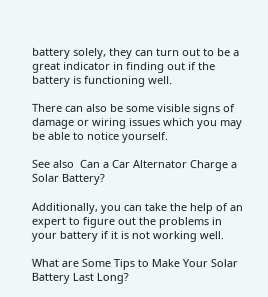battery solely, they can turn out to be a great indicator in finding out if the battery is functioning well.

There can also be some visible signs of damage or wiring issues which you may be able to notice yourself.

See also  Can a Car Alternator Charge a Solar Battery?

Additionally, you can take the help of an expert to figure out the problems in your battery if it is not working well.

What are Some Tips to Make Your Solar Battery Last Long?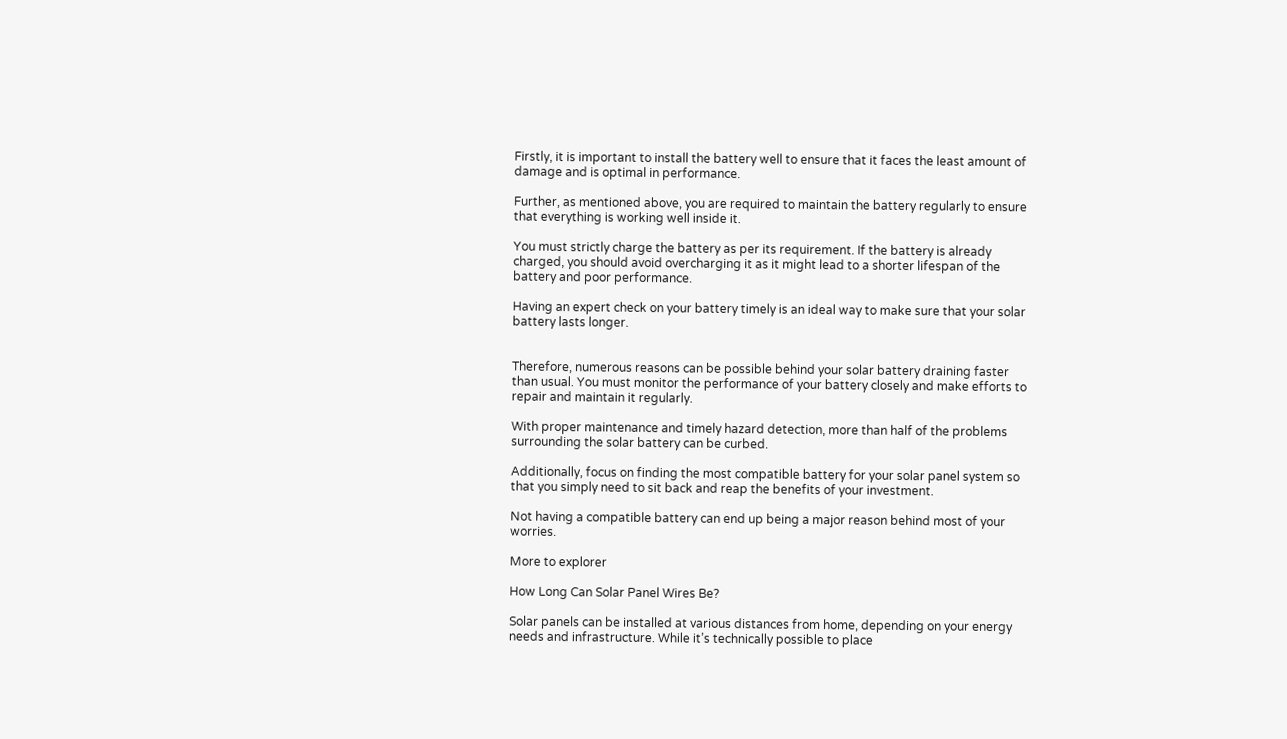Firstly, it is important to install the battery well to ensure that it faces the least amount of damage and is optimal in performance.

Further, as mentioned above, you are required to maintain the battery regularly to ensure that everything is working well inside it.

You must strictly charge the battery as per its requirement. If the battery is already charged, you should avoid overcharging it as it might lead to a shorter lifespan of the battery and poor performance.

Having an expert check on your battery timely is an ideal way to make sure that your solar battery lasts longer.


Therefore, numerous reasons can be possible behind your solar battery draining faster than usual. You must monitor the performance of your battery closely and make efforts to repair and maintain it regularly.

With proper maintenance and timely hazard detection, more than half of the problems surrounding the solar battery can be curbed.

Additionally, focus on finding the most compatible battery for your solar panel system so that you simply need to sit back and reap the benefits of your investment.

Not having a compatible battery can end up being a major reason behind most of your worries.

More to explorer

How Long Can Solar Panel Wires Be?

Solar panels can be installed at various distances from home, depending on your energy needs and infrastructure. While it’s technically possible to place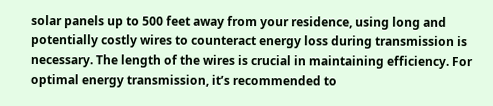solar panels up to 500 feet away from your residence, using long and potentially costly wires to counteract energy loss during transmission is necessary. The length of the wires is crucial in maintaining efficiency. For optimal energy transmission, it’s recommended to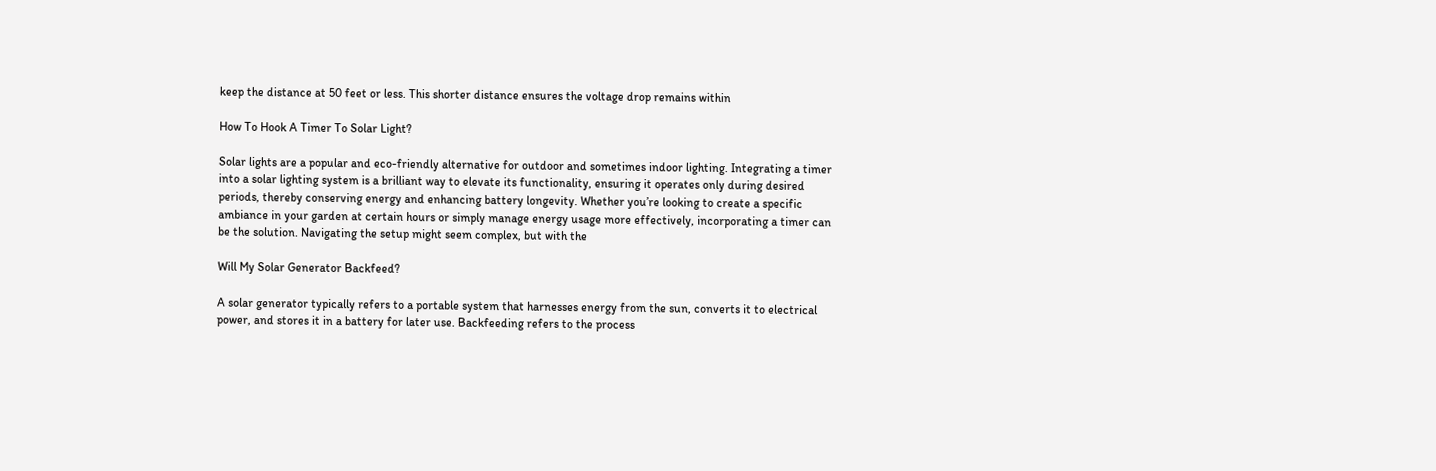keep the distance at 50 feet or less. This shorter distance ensures the voltage drop remains within

How To Hook A Timer To Solar Light?

Solar lights are a popular and eco-friendly alternative for outdoor and sometimes indoor lighting. Integrating a timer into a solar lighting system is a brilliant way to elevate its functionality, ensuring it operates only during desired periods, thereby conserving energy and enhancing battery longevity. Whether you’re looking to create a specific ambiance in your garden at certain hours or simply manage energy usage more effectively, incorporating a timer can be the solution. Navigating the setup might seem complex, but with the

Will My Solar Generator Backfeed?

A solar generator typically refers to a portable system that harnesses energy from the sun, converts it to electrical power, and stores it in a battery for later use. Backfeeding refers to the process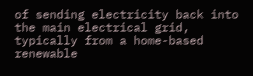of sending electricity back into the main electrical grid, typically from a home-based renewable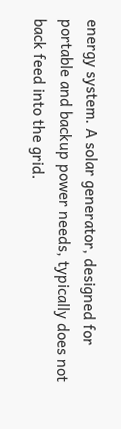energy system. A solar generator, designed for portable and backup power needs, typically does not back feed into the grid.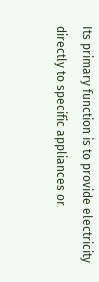Its primary function is to provide electricity directly to specific appliances or